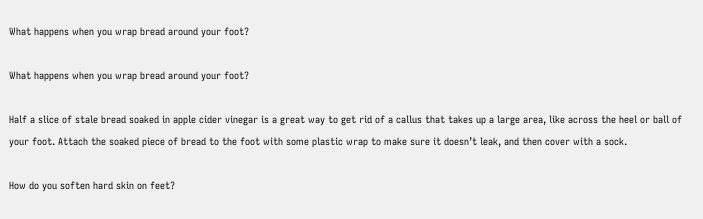What happens when you wrap bread around your foot?

What happens when you wrap bread around your foot?

Half a slice of stale bread soaked in apple cider vinegar is a great way to get rid of a callus that takes up a large area, like across the heel or ball of your foot. Attach the soaked piece of bread to the foot with some plastic wrap to make sure it doesn’t leak, and then cover with a sock.

How do you soften hard skin on feet?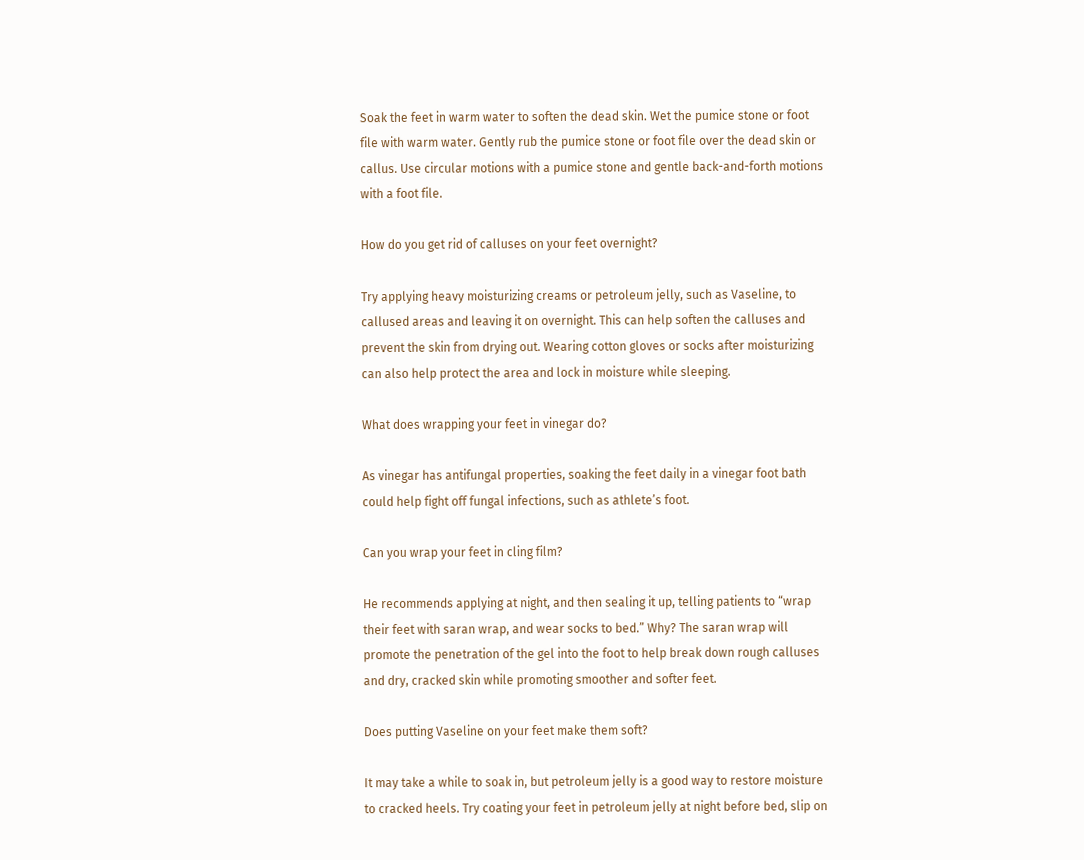Soak the feet in warm water to soften the dead skin. Wet the pumice stone or foot file with warm water. Gently rub the pumice stone or foot file over the dead skin or callus. Use circular motions with a pumice stone and gentle back-and-forth motions with a foot file.

How do you get rid of calluses on your feet overnight?

Try applying heavy moisturizing creams or petroleum jelly, such as Vaseline, to callused areas and leaving it on overnight. This can help soften the calluses and prevent the skin from drying out. Wearing cotton gloves or socks after moisturizing can also help protect the area and lock in moisture while sleeping.

What does wrapping your feet in vinegar do?

As vinegar has antifungal properties, soaking the feet daily in a vinegar foot bath could help fight off fungal infections, such as athlete’s foot.

Can you wrap your feet in cling film?

He recommends applying at night, and then sealing it up, telling patients to “wrap their feet with saran wrap, and wear socks to bed.” Why? The saran wrap will promote the penetration of the gel into the foot to help break down rough calluses and dry, cracked skin while promoting smoother and softer feet.

Does putting Vaseline on your feet make them soft?

It may take a while to soak in, but petroleum jelly is a good way to restore moisture to cracked heels. Try coating your feet in petroleum jelly at night before bed, slip on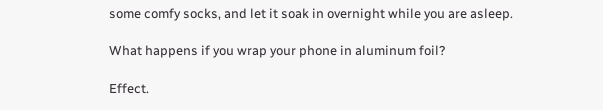some comfy socks, and let it soak in overnight while you are asleep.

What happens if you wrap your phone in aluminum foil?

Effect.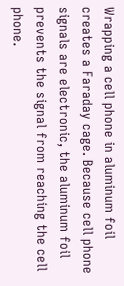Wrapping a cell phone in aluminum foil creates a Faraday cage. Because cell phone signals are electronic, the aluminum foil prevents the signal from reaching the cell phone.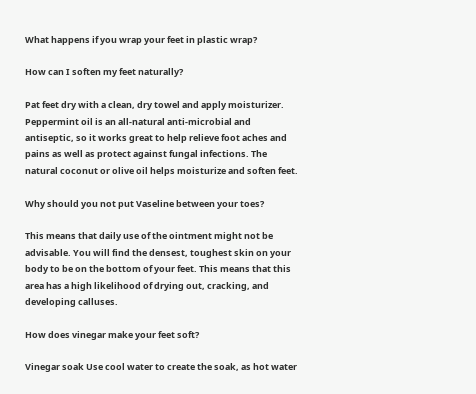What happens if you wrap your feet in plastic wrap?

How can I soften my feet naturally?

Pat feet dry with a clean, dry towel and apply moisturizer. Peppermint oil is an all-natural anti-microbial and antiseptic, so it works great to help relieve foot aches and pains as well as protect against fungal infections. The natural coconut or olive oil helps moisturize and soften feet.

Why should you not put Vaseline between your toes?

This means that daily use of the ointment might not be advisable. You will find the densest, toughest skin on your body to be on the bottom of your feet. This means that this area has a high likelihood of drying out, cracking, and developing calluses.

How does vinegar make your feet soft?

Vinegar soak Use cool water to create the soak, as hot water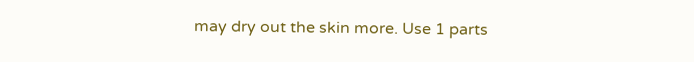may dry out the skin more. Use 1 parts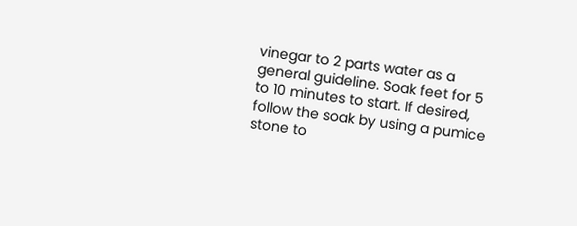vinegar to 2 parts water as a general guideline. Soak feet for 5 to 10 minutes to start. If desired, follow the soak by using a pumice stone to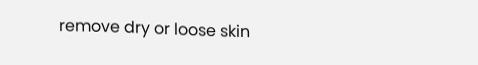remove dry or loose skin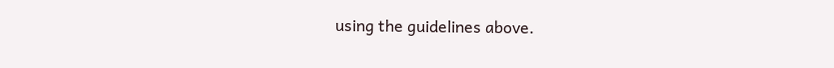using the guidelines above.